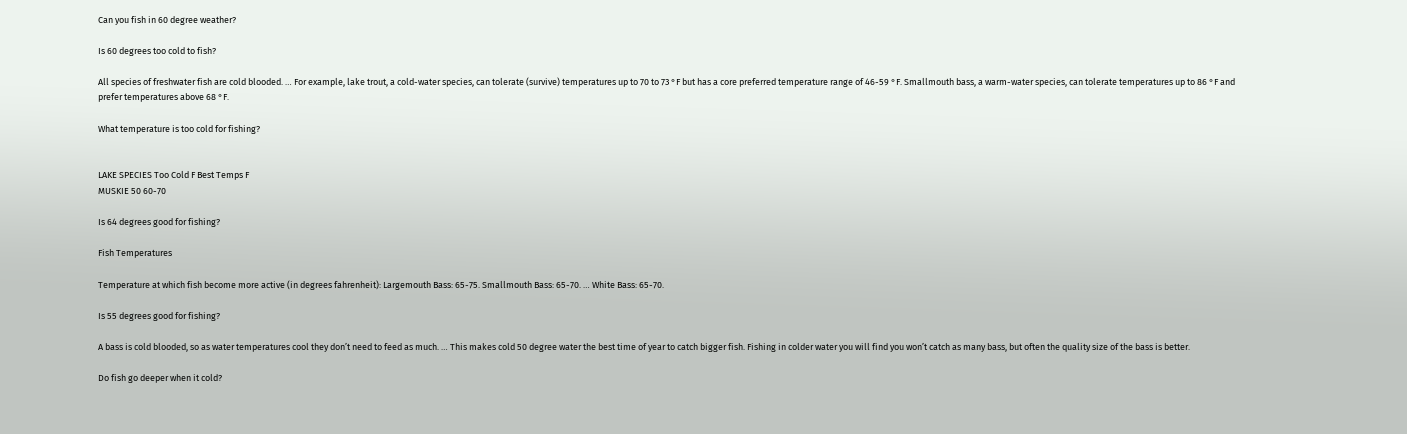Can you fish in 60 degree weather?

Is 60 degrees too cold to fish?

All species of freshwater fish are cold blooded. … For example, lake trout, a cold-water species, can tolerate (survive) temperatures up to 70 to 73 °F but has a core preferred temperature range of 46-59 °F. Smallmouth bass, a warm-water species, can tolerate temperatures up to 86 °F and prefer temperatures above 68 °F.

What temperature is too cold for fishing?


LAKE SPECIES Too Cold F Best Temps F
MUSKIE 50 60-70

Is 64 degrees good for fishing?

Fish Temperatures

Temperature at which fish become more active (in degrees fahrenheit): Largemouth Bass: 65-75. Smallmouth Bass: 65-70. … White Bass: 65-70.

Is 55 degrees good for fishing?

A bass is cold blooded, so as water temperatures cool they don’t need to feed as much. … This makes cold 50 degree water the best time of year to catch bigger fish. Fishing in colder water you will find you won’t catch as many bass, but often the quality size of the bass is better.

Do fish go deeper when it cold?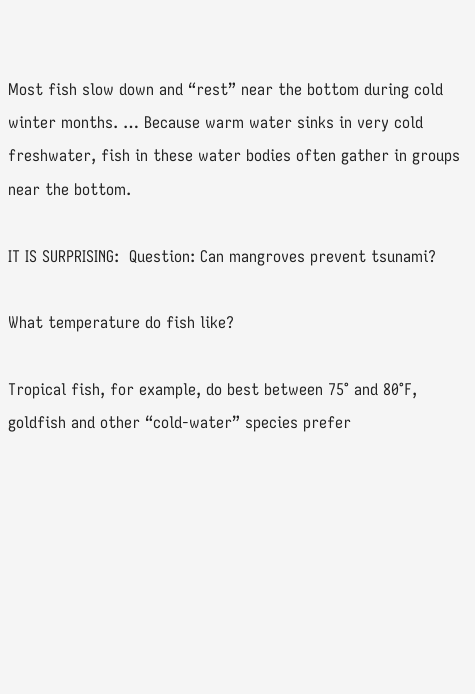Most fish slow down and “rest” near the bottom during cold winter months. … Because warm water sinks in very cold freshwater, fish in these water bodies often gather in groups near the bottom.

IT IS SURPRISING:  Question: Can mangroves prevent tsunami?

What temperature do fish like?

Tropical fish, for example, do best between 75° and 80°F, goldfish and other “cold-water” species prefer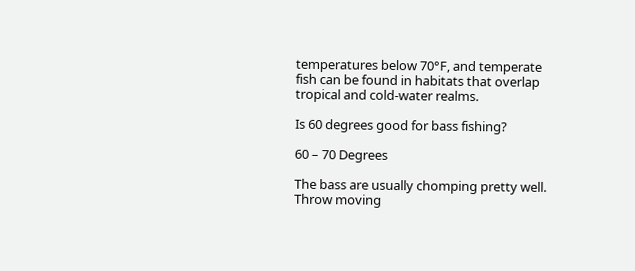temperatures below 70°F, and temperate fish can be found in habitats that overlap tropical and cold-water realms.

Is 60 degrees good for bass fishing?

60 – 70 Degrees

The bass are usually chomping pretty well. Throw moving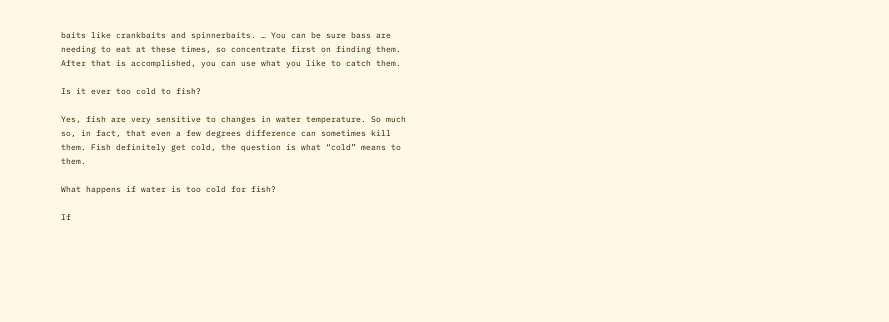baits like crankbaits and spinnerbaits. … You can be sure bass are needing to eat at these times, so concentrate first on finding them. After that is accomplished, you can use what you like to catch them.

Is it ever too cold to fish?

Yes, fish are very sensitive to changes in water temperature. So much so, in fact, that even a few degrees difference can sometimes kill them. Fish definitely get cold, the question is what “cold” means to them.

What happens if water is too cold for fish?

If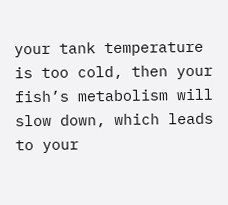your tank temperature is too cold, then your fish’s metabolism will slow down, which leads to your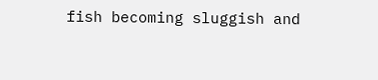fish becoming sluggish and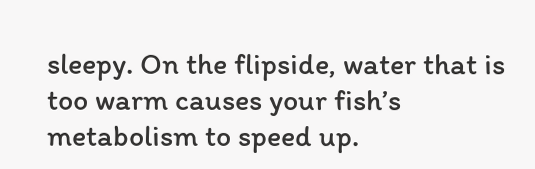sleepy. On the flipside, water that is too warm causes your fish’s metabolism to speed up.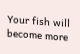Your fish will become more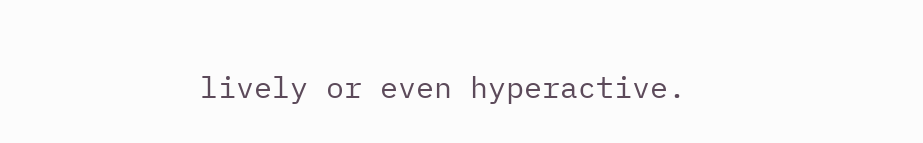lively or even hyperactive.